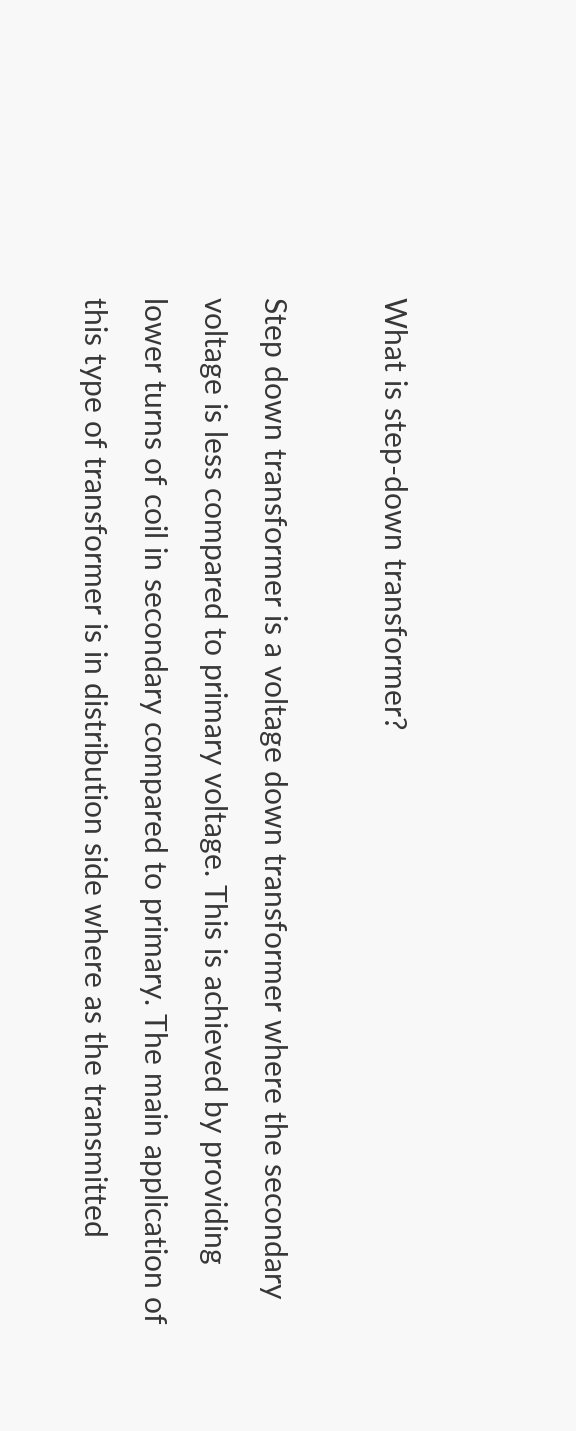What is step-down transformer?

Step down transformer is a voltage down transformer where the secondary voltage is less compared to primary voltage. This is achieved by providing lower turns of coil in secondary compared to primary. The main application of this type of transformer is in distribution side where as the transmitted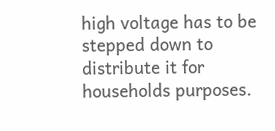high voltage has to be stepped down to distribute it for households purposes.